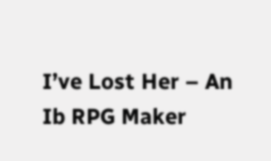I’ve Lost Her – An Ib RPG Maker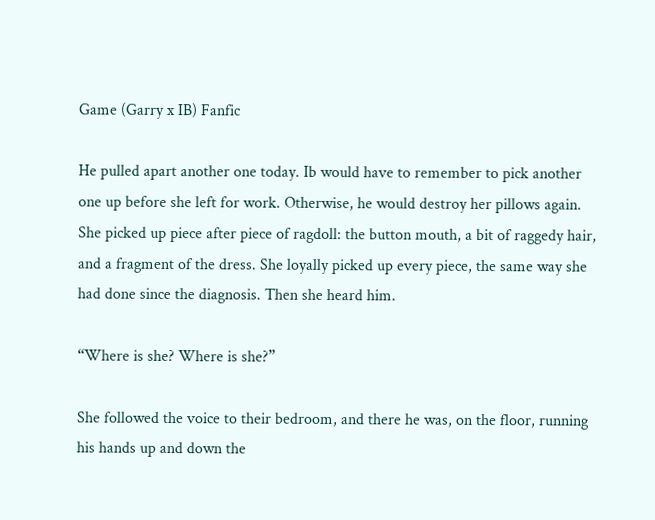Game (Garry x IB) Fanfic

He pulled apart another one today. Ib would have to remember to pick another one up before she left for work. Otherwise, he would destroy her pillows again. She picked up piece after piece of ragdoll: the button mouth, a bit of raggedy hair, and a fragment of the dress. She loyally picked up every piece, the same way she had done since the diagnosis. Then she heard him.

“Where is she? Where is she?”

She followed the voice to their bedroom, and there he was, on the floor, running his hands up and down the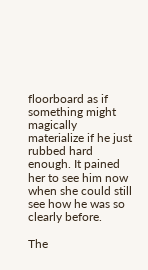floorboard as if something might magically materialize if he just rubbed hard enough. It pained her to see him now when she could still see how he was so clearly before.

The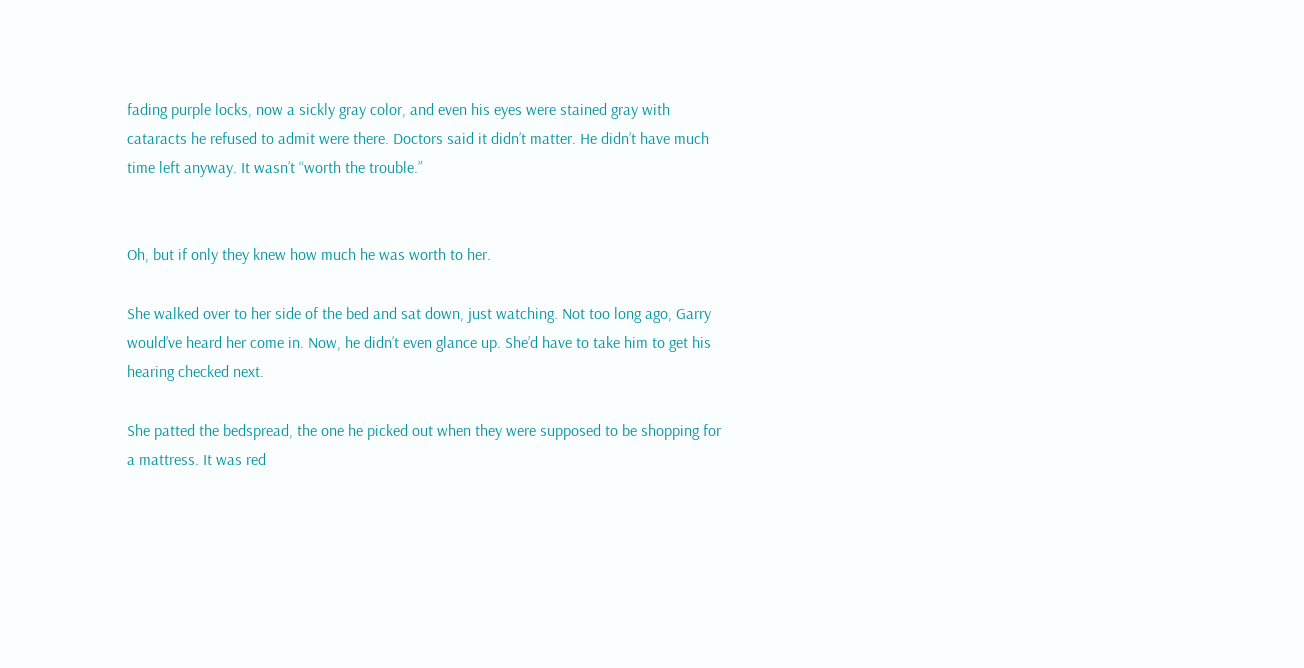fading purple locks, now a sickly gray color, and even his eyes were stained gray with cataracts he refused to admit were there. Doctors said it didn’t matter. He didn’t have much time left anyway. It wasn’t “worth the trouble.”


Oh, but if only they knew how much he was worth to her.

She walked over to her side of the bed and sat down, just watching. Not too long ago, Garry would’ve heard her come in. Now, he didn’t even glance up. She’d have to take him to get his hearing checked next.

She patted the bedspread, the one he picked out when they were supposed to be shopping for a mattress. It was red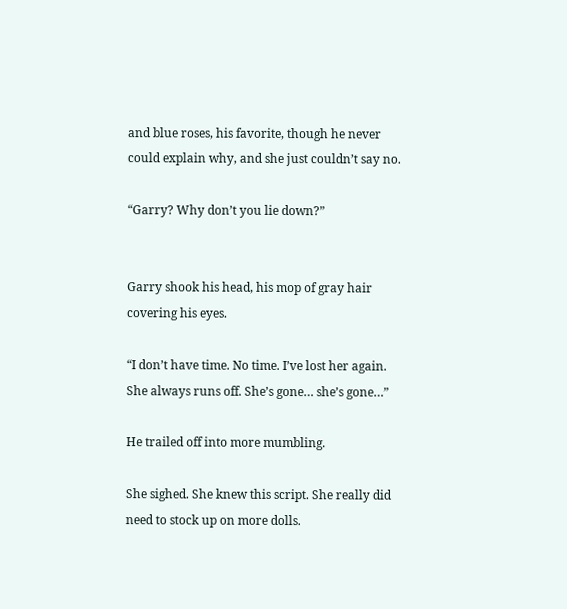and blue roses, his favorite, though he never could explain why, and she just couldn’t say no.

“Garry? Why don’t you lie down?”


Garry shook his head, his mop of gray hair covering his eyes.

“I don’t have time. No time. I’ve lost her again. She always runs off. She’s gone… she’s gone…”

He trailed off into more mumbling.

She sighed. She knew this script. She really did need to stock up on more dolls.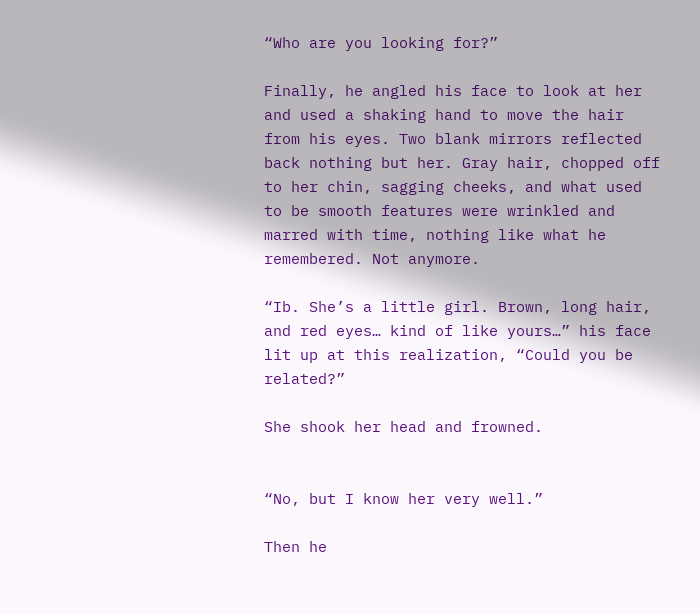“Who are you looking for?”

Finally, he angled his face to look at her and used a shaking hand to move the hair from his eyes. Two blank mirrors reflected back nothing but her. Gray hair, chopped off to her chin, sagging cheeks, and what used to be smooth features were wrinkled and marred with time, nothing like what he remembered. Not anymore.

“Ib. She’s a little girl. Brown, long hair, and red eyes… kind of like yours…” his face lit up at this realization, “Could you be related?”

She shook her head and frowned.


“No, but I know her very well.”

Then he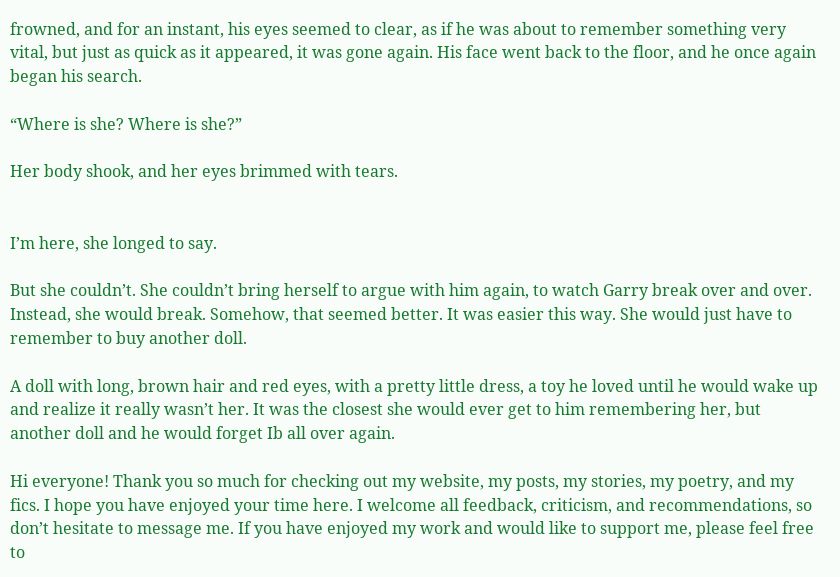frowned, and for an instant, his eyes seemed to clear, as if he was about to remember something very vital, but just as quick as it appeared, it was gone again. His face went back to the floor, and he once again began his search.

“Where is she? Where is she?”

Her body shook, and her eyes brimmed with tears.


I’m here, she longed to say.

But she couldn’t. She couldn’t bring herself to argue with him again, to watch Garry break over and over. Instead, she would break. Somehow, that seemed better. It was easier this way. She would just have to remember to buy another doll.

A doll with long, brown hair and red eyes, with a pretty little dress, a toy he loved until he would wake up and realize it really wasn’t her. It was the closest she would ever get to him remembering her, but another doll and he would forget Ib all over again.

Hi everyone! Thank you so much for checking out my website, my posts, my stories, my poetry, and my fics. I hope you have enjoyed your time here. I welcome all feedback, criticism, and recommendations, so don’t hesitate to message me. If you have enjoyed my work and would like to support me, please feel free to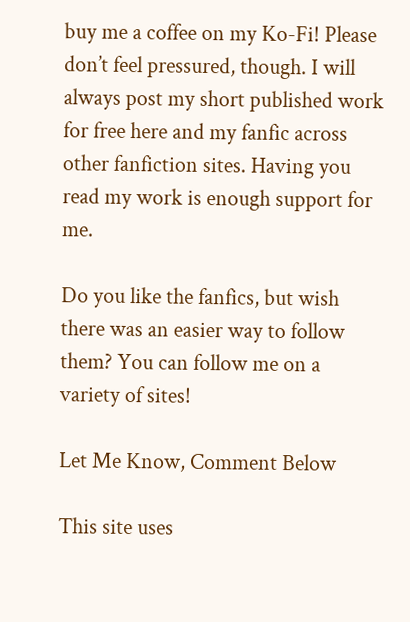buy me a coffee on my Ko-Fi! Please don’t feel pressured, though. I will always post my short published work for free here and my fanfic across other fanfiction sites. Having you read my work is enough support for me.

Do you like the fanfics, but wish there was an easier way to follow them? You can follow me on a variety of sites!

Let Me Know, Comment Below

This site uses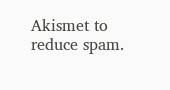Akismet to reduce spam.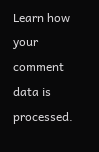Learn how your comment data is processed.